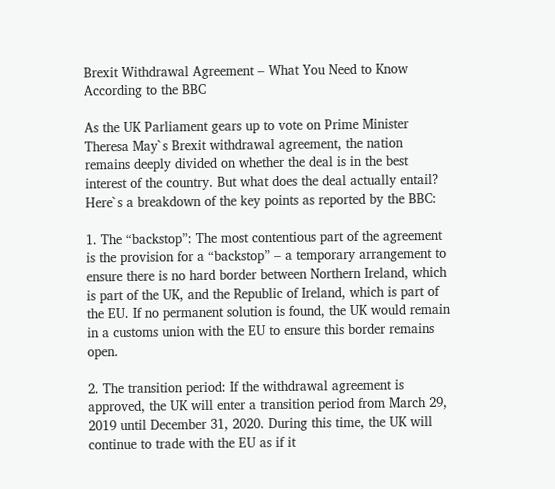Brexit Withdrawal Agreement – What You Need to Know According to the BBC

As the UK Parliament gears up to vote on Prime Minister Theresa May`s Brexit withdrawal agreement, the nation remains deeply divided on whether the deal is in the best interest of the country. But what does the deal actually entail? Here`s a breakdown of the key points as reported by the BBC:

1. The “backstop”: The most contentious part of the agreement is the provision for a “backstop” – a temporary arrangement to ensure there is no hard border between Northern Ireland, which is part of the UK, and the Republic of Ireland, which is part of the EU. If no permanent solution is found, the UK would remain in a customs union with the EU to ensure this border remains open.

2. The transition period: If the withdrawal agreement is approved, the UK will enter a transition period from March 29, 2019 until December 31, 2020. During this time, the UK will continue to trade with the EU as if it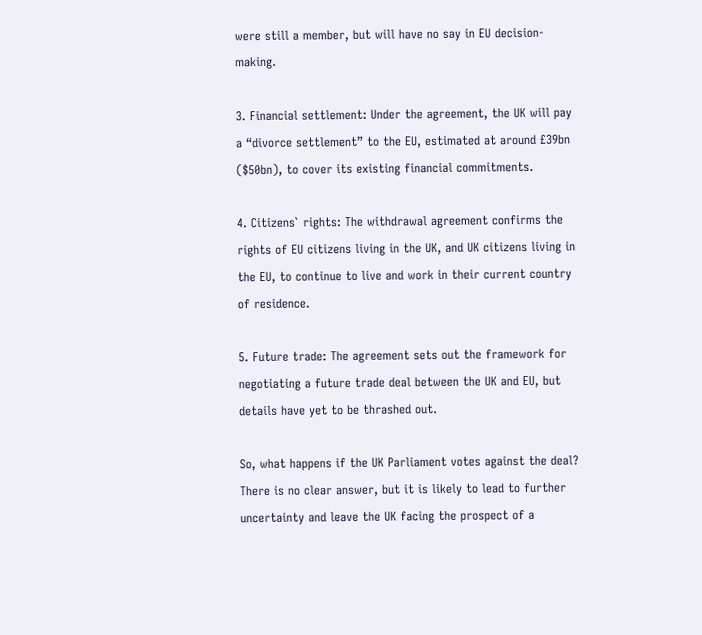were still a member, but will have no say in EU decision-making.

3. Financial settlement: Under the agreement, the UK will pay a “divorce settlement” to the EU, estimated at around £39bn ($50bn), to cover its existing financial commitments.

4. Citizens` rights: The withdrawal agreement confirms the rights of EU citizens living in the UK, and UK citizens living in the EU, to continue to live and work in their current country of residence.

5. Future trade: The agreement sets out the framework for negotiating a future trade deal between the UK and EU, but details have yet to be thrashed out.

So, what happens if the UK Parliament votes against the deal? There is no clear answer, but it is likely to lead to further uncertainty and leave the UK facing the prospect of a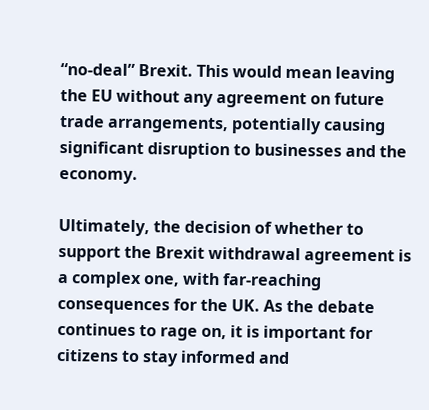“no-deal” Brexit. This would mean leaving the EU without any agreement on future trade arrangements, potentially causing significant disruption to businesses and the economy.

Ultimately, the decision of whether to support the Brexit withdrawal agreement is a complex one, with far-reaching consequences for the UK. As the debate continues to rage on, it is important for citizens to stay informed and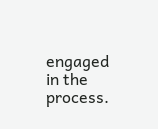engaged in the process.